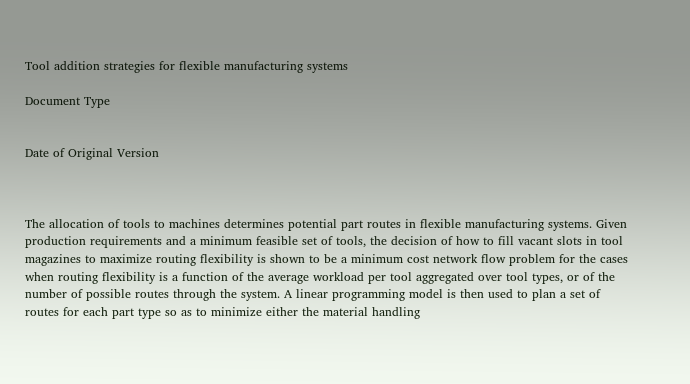Tool addition strategies for flexible manufacturing systems

Document Type


Date of Original Version



The allocation of tools to machines determines potential part routes in flexible manufacturing systems. Given production requirements and a minimum feasible set of tools, the decision of how to fill vacant slots in tool magazines to maximize routing flexibility is shown to be a minimum cost network flow problem for the cases when routing flexibility is a function of the average workload per tool aggregated over tool types, or of the number of possible routes through the system. A linear programming model is then used to plan a set of routes for each part type so as to minimize either the material handling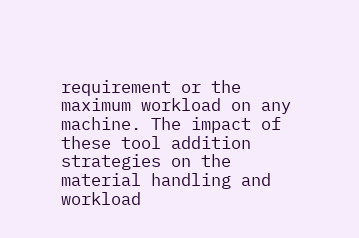requirement or the maximum workload on any machine. The impact of these tool addition strategies on the material handling and workload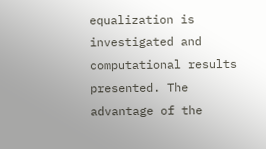equalization is investigated and computational results presented. The advantage of the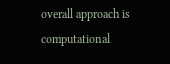overall approach is computational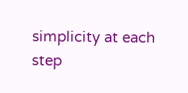simplicity at each step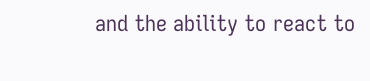and the ability to react to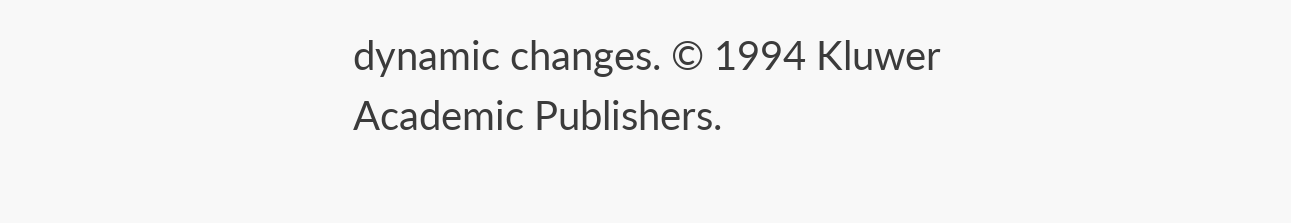dynamic changes. © 1994 Kluwer Academic Publishers.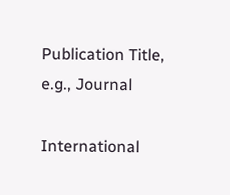Publication Title, e.g., Journal

International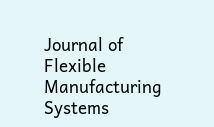Journal of Flexible Manufacturing Systems